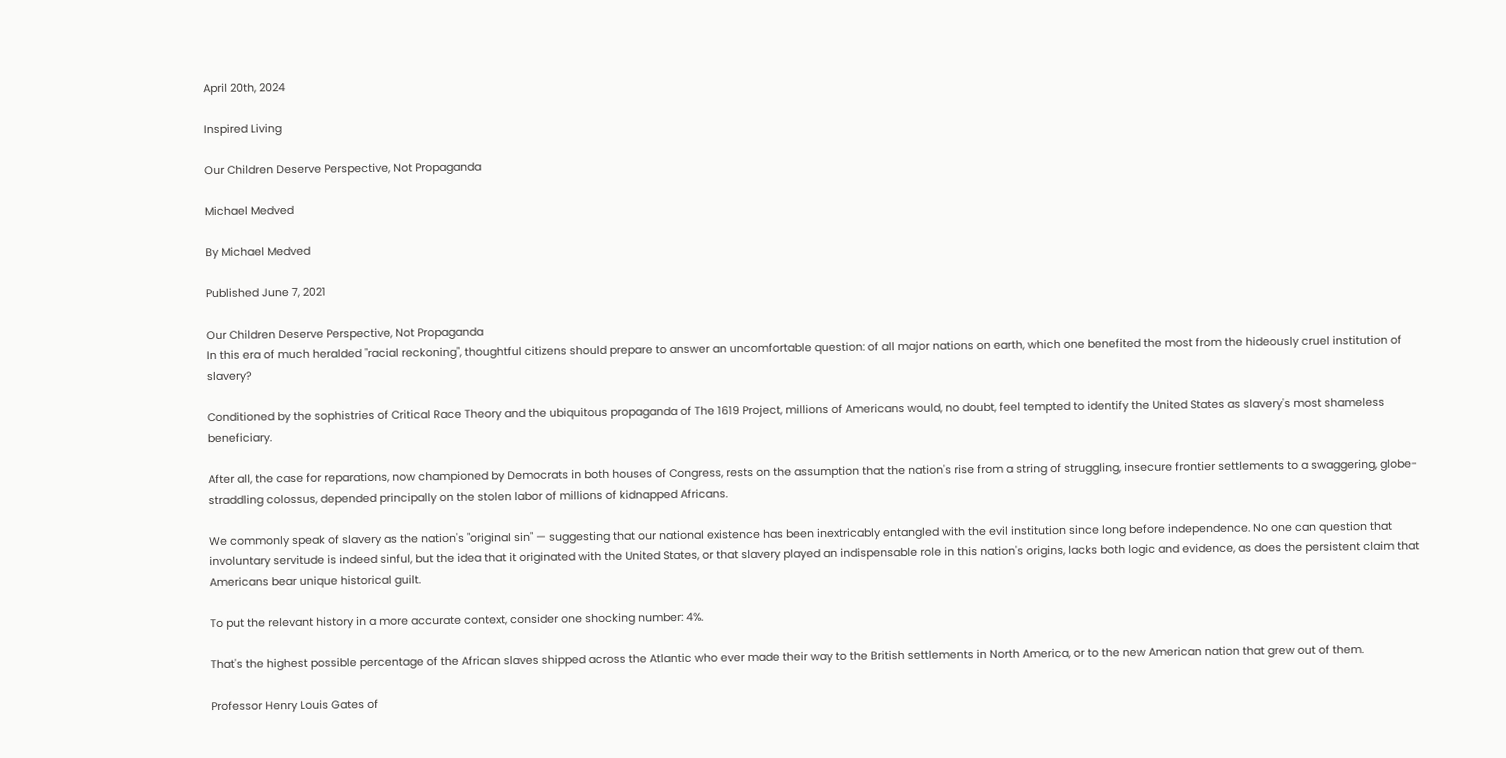April 20th, 2024

Inspired Living

Our Children Deserve Perspective, Not Propaganda

Michael Medved

By Michael Medved

Published June 7, 2021

Our Children Deserve Perspective, Not Propaganda
In this era of much heralded "racial reckoning", thoughtful citizens should prepare to answer an uncomfortable question: of all major nations on earth, which one benefited the most from the hideously cruel institution of slavery?

Conditioned by the sophistries of Critical Race Theory and the ubiquitous propaganda of The 1619 Project, millions of Americans would, no doubt, feel tempted to identify the United States as slavery's most shameless beneficiary.

After all, the case for reparations, now championed by Democrats in both houses of Congress, rests on the assumption that the nation's rise from a string of struggling, insecure frontier settlements to a swaggering, globe-straddling colossus, depended principally on the stolen labor of millions of kidnapped Africans.

We commonly speak of slavery as the nation's "original sin" — suggesting that our national existence has been inextricably entangled with the evil institution since long before independence. No one can question that involuntary servitude is indeed sinful, but the idea that it originated with the United States, or that slavery played an indispensable role in this nation's origins, lacks both logic and evidence, as does the persistent claim that Americans bear unique historical guilt.

To put the relevant history in a more accurate context, consider one shocking number: 4%.

That's the highest possible percentage of the African slaves shipped across the Atlantic who ever made their way to the British settlements in North America, or to the new American nation that grew out of them.

Professor Henry Louis Gates of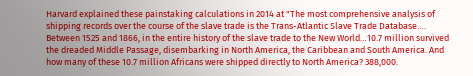Harvard explained these painstaking calculations in 2014 at "The most comprehensive analysis of shipping records over the course of the slave trade is the Trans-Atlantic Slave Trade Database…. Between 1525 and 1866, in the entire history of the slave trade to the New World…10.7 million survived the dreaded Middle Passage, disembarking in North America, the Caribbean and South America. And how many of these 10.7 million Africans were shipped directly to North America? 388,000.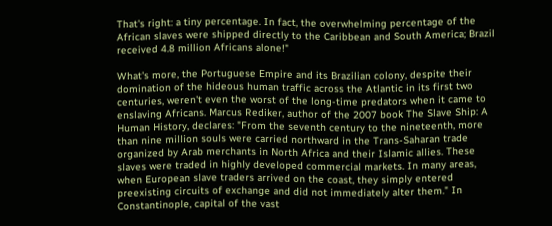That's right: a tiny percentage. In fact, the overwhelming percentage of the African slaves were shipped directly to the Caribbean and South America; Brazil received 4.8 million Africans alone!"

What's more, the Portuguese Empire and its Brazilian colony, despite their domination of the hideous human traffic across the Atlantic in its first two centuries, weren't even the worst of the long-time predators when it came to enslaving Africans. Marcus Rediker, author of the 2007 book The Slave Ship: A Human History, declares: "From the seventh century to the nineteenth, more than nine million souls were carried northward in the Trans-Saharan trade organized by Arab merchants in North Africa and their Islamic allies. These slaves were traded in highly developed commercial markets. In many areas, when European slave traders arrived on the coast, they simply entered preexisting circuits of exchange and did not immediately alter them." In Constantinople, capital of the vast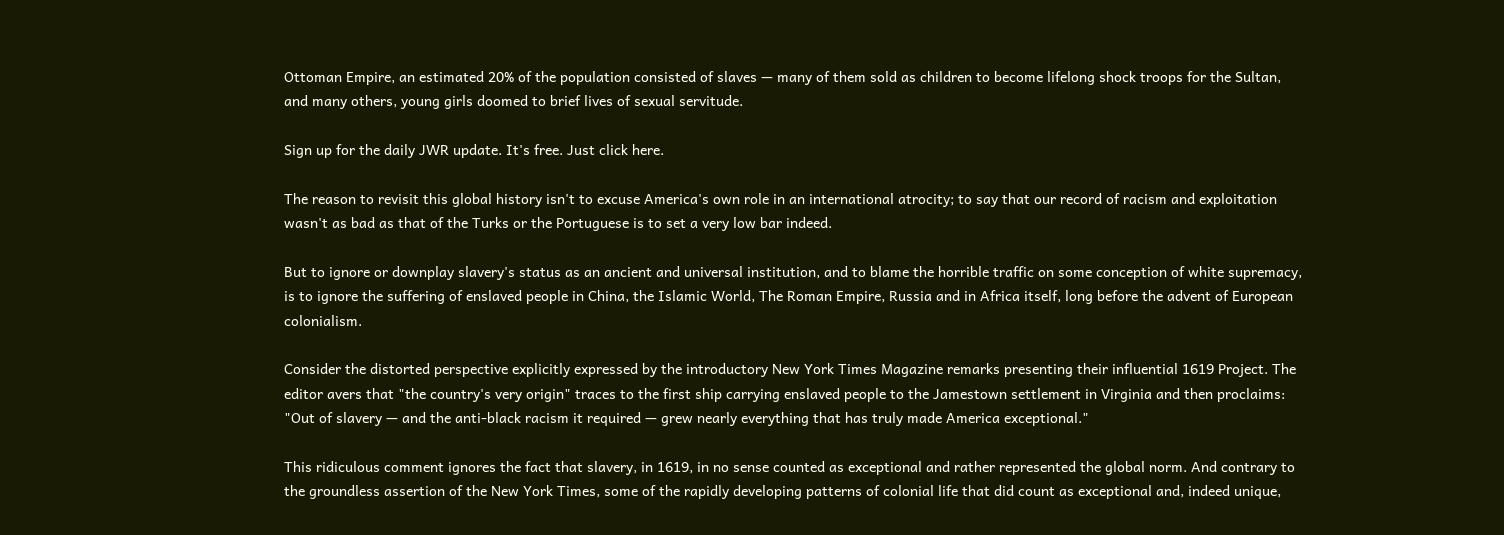Ottoman Empire, an estimated 20% of the population consisted of slaves — many of them sold as children to become lifelong shock troops for the Sultan, and many others, young girls doomed to brief lives of sexual servitude.

Sign up for the daily JWR update. It's free. Just click here.

The reason to revisit this global history isn't to excuse America's own role in an international atrocity; to say that our record of racism and exploitation wasn't as bad as that of the Turks or the Portuguese is to set a very low bar indeed.

But to ignore or downplay slavery's status as an ancient and universal institution, and to blame the horrible traffic on some conception of white supremacy, is to ignore the suffering of enslaved people in China, the Islamic World, The Roman Empire, Russia and in Africa itself, long before the advent of European colonialism.

Consider the distorted perspective explicitly expressed by the introductory New York Times Magazine remarks presenting their influential 1619 Project. The editor avers that "the country's very origin" traces to the first ship carrying enslaved people to the Jamestown settlement in Virginia and then proclaims: "Out of slavery — and the anti-black racism it required — grew nearly everything that has truly made America exceptional."

This ridiculous comment ignores the fact that slavery, in 1619, in no sense counted as exceptional and rather represented the global norm. And contrary to the groundless assertion of the New York Times, some of the rapidly developing patterns of colonial life that did count as exceptional and, indeed unique,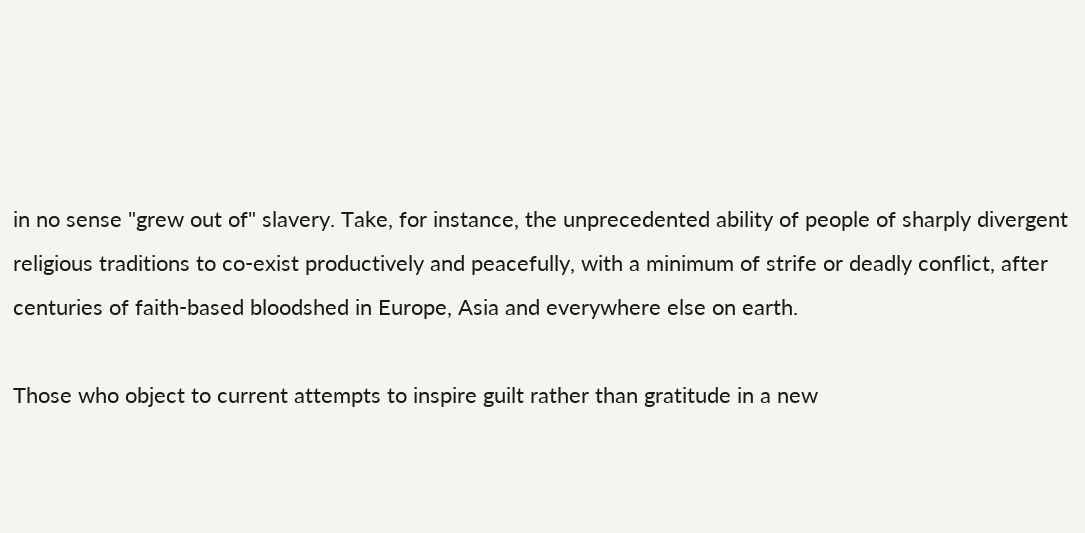in no sense "grew out of" slavery. Take, for instance, the unprecedented ability of people of sharply divergent religious traditions to co-exist productively and peacefully, with a minimum of strife or deadly conflict, after centuries of faith-based bloodshed in Europe, Asia and everywhere else on earth.

Those who object to current attempts to inspire guilt rather than gratitude in a new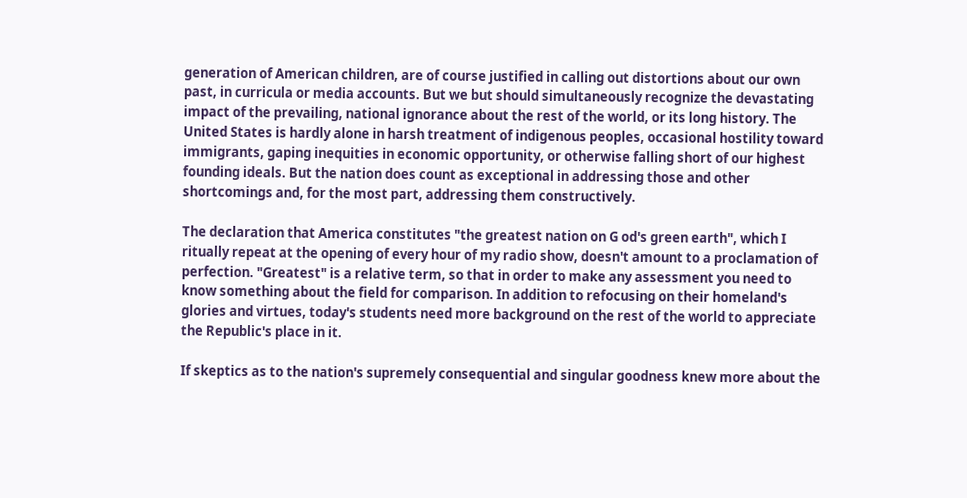generation of American children, are of course justified in calling out distortions about our own past, in curricula or media accounts. But we but should simultaneously recognize the devastating impact of the prevailing, national ignorance about the rest of the world, or its long history. The United States is hardly alone in harsh treatment of indigenous peoples, occasional hostility toward immigrants, gaping inequities in economic opportunity, or otherwise falling short of our highest founding ideals. But the nation does count as exceptional in addressing those and other shortcomings and, for the most part, addressing them constructively.

The declaration that America constitutes "the greatest nation on G od's green earth", which I ritually repeat at the opening of every hour of my radio show, doesn't amount to a proclamation of perfection. "Greatest" is a relative term, so that in order to make any assessment you need to know something about the field for comparison. In addition to refocusing on their homeland's glories and virtues, today's students need more background on the rest of the world to appreciate the Republic's place in it.

If skeptics as to the nation's supremely consequential and singular goodness knew more about the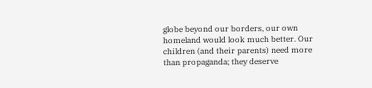globe beyond our borders, our own homeland would look much better. Our children (and their parents) need more than propaganda; they deserve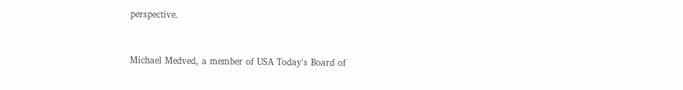perspective.


Michael Medved, a member of USA Today's Board of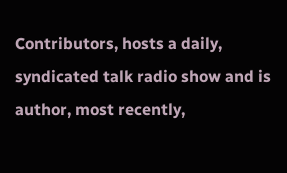Contributors, hosts a daily, syndicated talk radio show and is author, most recently,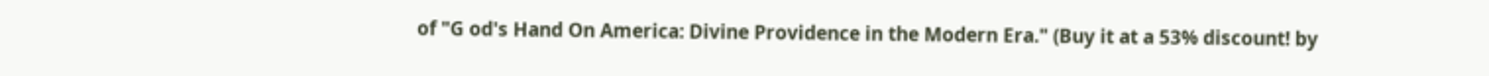of "G od's Hand On America: Divine Providence in the Modern Era." (Buy it at a 53% discount! by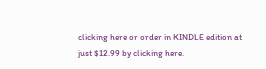clicking here or order in KINDLE edition at just $12.99 by clicking here.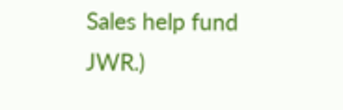Sales help fund JWR.)